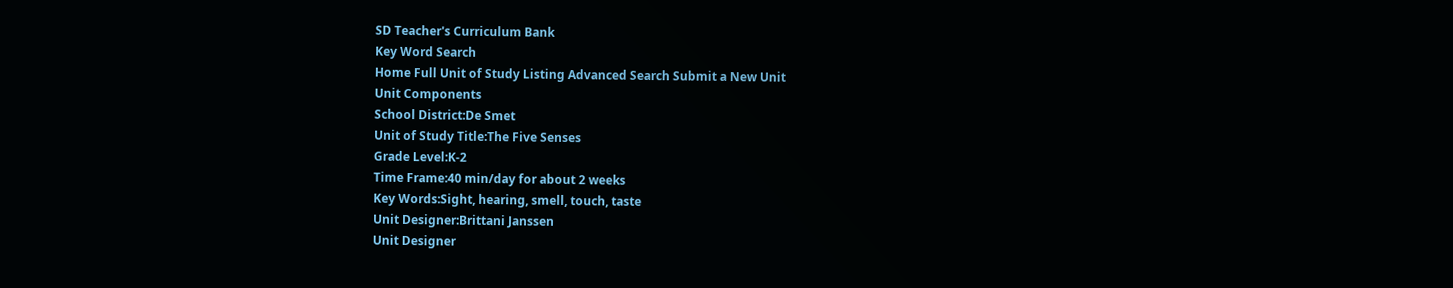SD Teacher's Curriculum Bank
Key Word Search
Home Full Unit of Study Listing Advanced Search Submit a New Unit
Unit Components
School District:De Smet
Unit of Study Title:The Five Senses
Grade Level:K-2
Time Frame:40 min/day for about 2 weeks
Key Words:Sight, hearing, smell, touch, taste
Unit Designer:Brittani Janssen
Unit Designer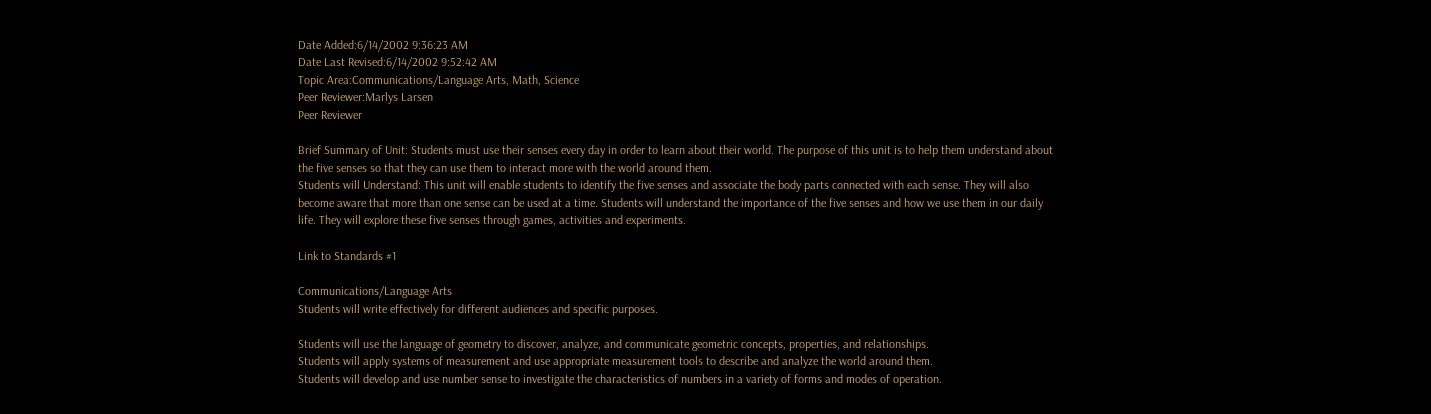Date Added:6/14/2002 9:36:23 AM
Date Last Revised:6/14/2002 9:52:42 AM
Topic Area:Communications/Language Arts, Math, Science
Peer Reviewer:Marlys Larsen
Peer Reviewer

Brief Summary of Unit: Students must use their senses every day in order to learn about their world. The purpose of this unit is to help them understand about the five senses so that they can use them to interact more with the world around them.
Students will Understand: This unit will enable students to identify the five senses and associate the body parts connected with each sense. They will also become aware that more than one sense can be used at a time. Students will understand the importance of the five senses and how we use them in our daily life. They will explore these five senses through games, activities and experiments.

Link to Standards #1

Communications/Language Arts
Students will write effectively for different audiences and specific purposes.

Students will use the language of geometry to discover, analyze, and communicate geometric concepts, properties, and relationships.
Students will apply systems of measurement and use appropriate measurement tools to describe and analyze the world around them.
Students will develop and use number sense to investigate the characteristics of numbers in a variety of forms and modes of operation.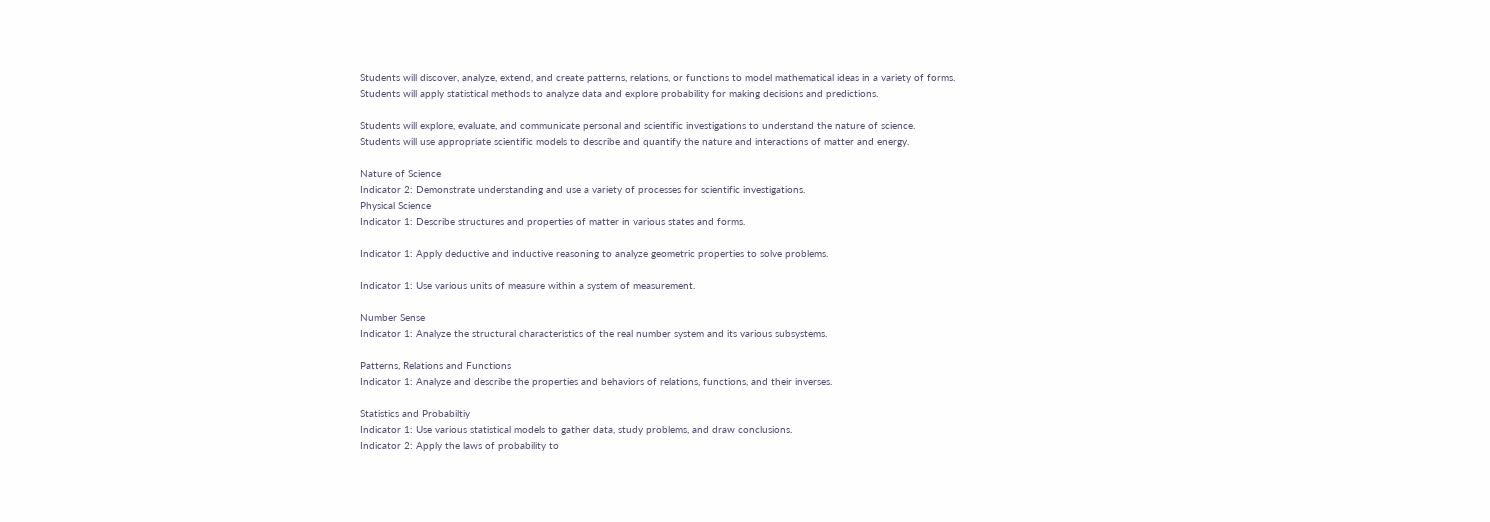Students will discover, analyze, extend, and create patterns, relations, or functions to model mathematical ideas in a variety of forms.
Students will apply statistical methods to analyze data and explore probability for making decisions and predictions.

Students will explore, evaluate, and communicate personal and scientific investigations to understand the nature of science.
Students will use appropriate scientific models to describe and quantify the nature and interactions of matter and energy.

Nature of Science
Indicator 2: Demonstrate understanding and use a variety of processes for scientific investigations.
Physical Science
Indicator 1: Describe structures and properties of matter in various states and forms.

Indicator 1: Apply deductive and inductive reasoning to analyze geometric properties to solve problems.

Indicator 1: Use various units of measure within a system of measurement.

Number Sense
Indicator 1: Analyze the structural characteristics of the real number system and its various subsystems.

Patterns, Relations and Functions
Indicator 1: Analyze and describe the properties and behaviors of relations, functions, and their inverses.

Statistics and Probabiltiy
Indicator 1: Use various statistical models to gather data, study problems, and draw conclusions.
Indicator 2: Apply the laws of probability to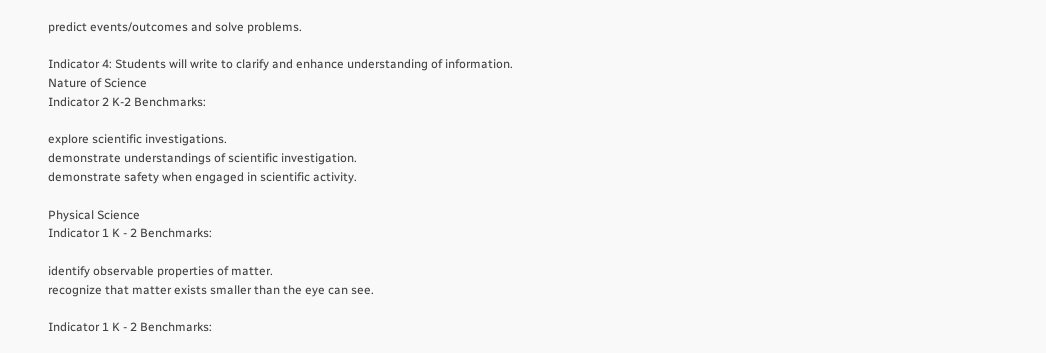predict events/outcomes and solve problems.

Indicator 4: Students will write to clarify and enhance understanding of information.
Nature of Science
Indicator 2 K-2 Benchmarks:

explore scientific investigations.
demonstrate understandings of scientific investigation.
demonstrate safety when engaged in scientific activity.

Physical Science
Indicator 1 K - 2 Benchmarks:

identify observable properties of matter.
recognize that matter exists smaller than the eye can see.

Indicator 1 K - 2 Benchmarks: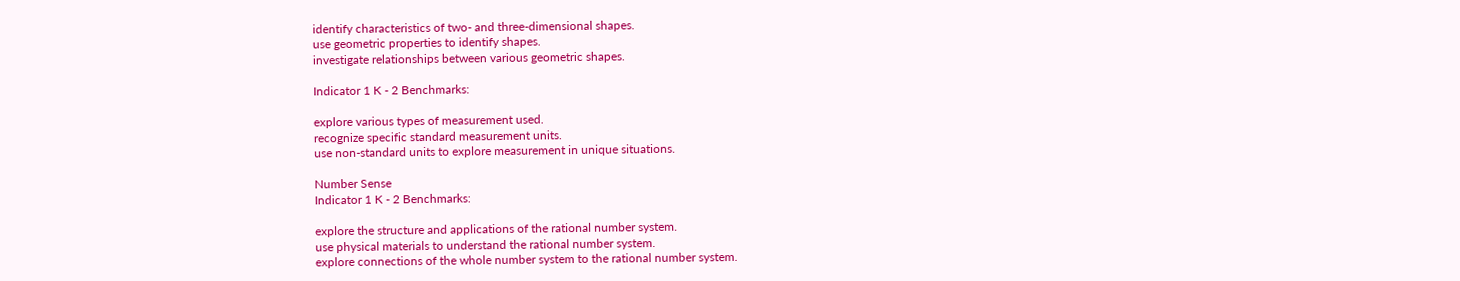identify characteristics of two- and three-dimensional shapes.
use geometric properties to identify shapes.
investigate relationships between various geometric shapes.

Indicator 1 K - 2 Benchmarks:

explore various types of measurement used.
recognize specific standard measurement units.
use non-standard units to explore measurement in unique situations.

Number Sense
Indicator 1 K - 2 Benchmarks:

explore the structure and applications of the rational number system.
use physical materials to understand the rational number system.
explore connections of the whole number system to the rational number system.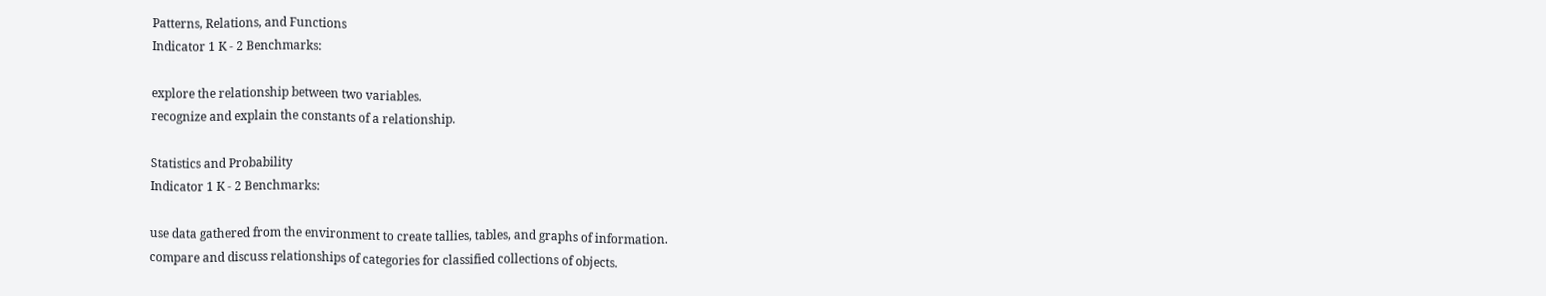Patterns, Relations, and Functions
Indicator 1 K - 2 Benchmarks:

explore the relationship between two variables.
recognize and explain the constants of a relationship.

Statistics and Probability
Indicator 1 K - 2 Benchmarks:

use data gathered from the environment to create tallies, tables, and graphs of information.
compare and discuss relationships of categories for classified collections of objects.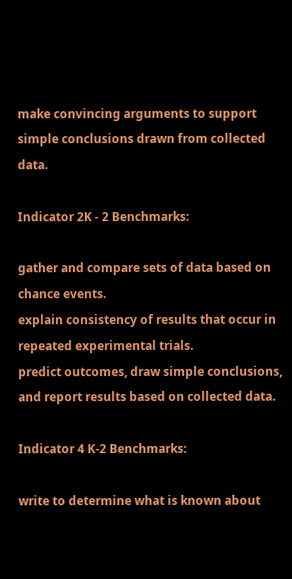make convincing arguments to support simple conclusions drawn from collected data.

Indicator 2K - 2 Benchmarks:

gather and compare sets of data based on chance events.
explain consistency of results that occur in repeated experimental trials.
predict outcomes, draw simple conclusions, and report results based on collected data.

Indicator 4 K-2 Benchmarks:

write to determine what is known about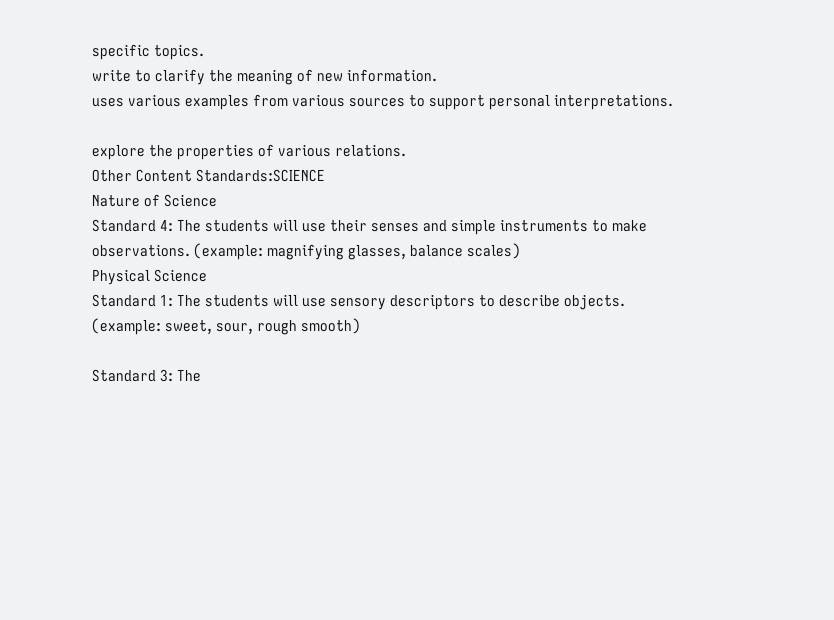specific topics.
write to clarify the meaning of new information.
uses various examples from various sources to support personal interpretations.

explore the properties of various relations.
Other Content Standards:SCIENCE
Nature of Science
Standard 4: The students will use their senses and simple instruments to make observations. (example: magnifying glasses, balance scales)
Physical Science
Standard 1: The students will use sensory descriptors to describe objects. (example: sweet, sour, rough smooth)

Standard 3: The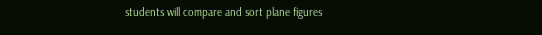students will compare and sort plane figures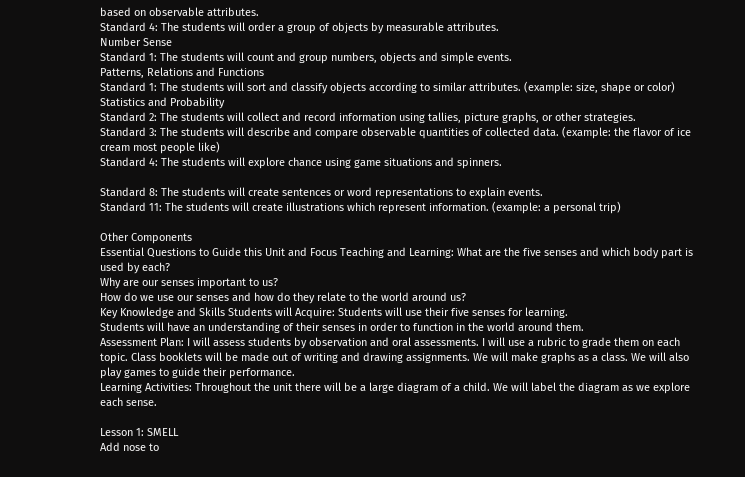based on observable attributes.
Standard 4: The students will order a group of objects by measurable attributes.
Number Sense
Standard 1: The students will count and group numbers, objects and simple events.
Patterns, Relations and Functions
Standard 1: The students will sort and classify objects according to similar attributes. (example: size, shape or color)
Statistics and Probability
Standard 2: The students will collect and record information using tallies, picture graphs, or other strategies.
Standard 3: The students will describe and compare observable quantities of collected data. (example: the flavor of ice cream most people like)
Standard 4: The students will explore chance using game situations and spinners.

Standard 8: The students will create sentences or word representations to explain events.
Standard 11: The students will create illustrations which represent information. (example: a personal trip)

Other Components
Essential Questions to Guide this Unit and Focus Teaching and Learning: What are the five senses and which body part is used by each?
Why are our senses important to us?
How do we use our senses and how do they relate to the world around us?
Key Knowledge and Skills Students will Acquire: Students will use their five senses for learning.
Students will have an understanding of their senses in order to function in the world around them.
Assessment Plan: I will assess students by observation and oral assessments. I will use a rubric to grade them on each topic. Class booklets will be made out of writing and drawing assignments. We will make graphs as a class. We will also play games to guide their performance.
Learning Activities: Throughout the unit there will be a large diagram of a child. We will label the diagram as we explore each sense.

Lesson 1: SMELL
Add nose to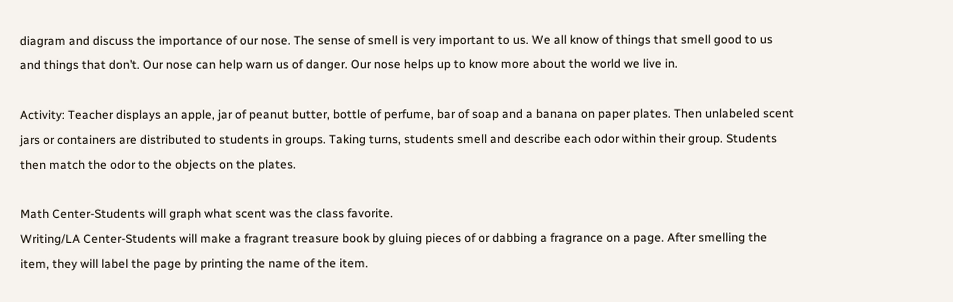diagram and discuss the importance of our nose. The sense of smell is very important to us. We all know of things that smell good to us and things that don’t. Our nose can help warn us of danger. Our nose helps up to know more about the world we live in.

Activity: Teacher displays an apple, jar of peanut butter, bottle of perfume, bar of soap and a banana on paper plates. Then unlabeled scent jars or containers are distributed to students in groups. Taking turns, students smell and describe each odor within their group. Students then match the odor to the objects on the plates.

Math Center-Students will graph what scent was the class favorite.
Writing/LA Center-Students will make a fragrant treasure book by gluing pieces of or dabbing a fragrance on a page. After smelling the item, they will label the page by printing the name of the item.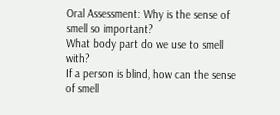Oral Assessment: Why is the sense of smell so important?
What body part do we use to smell with?
If a person is blind, how can the sense of smell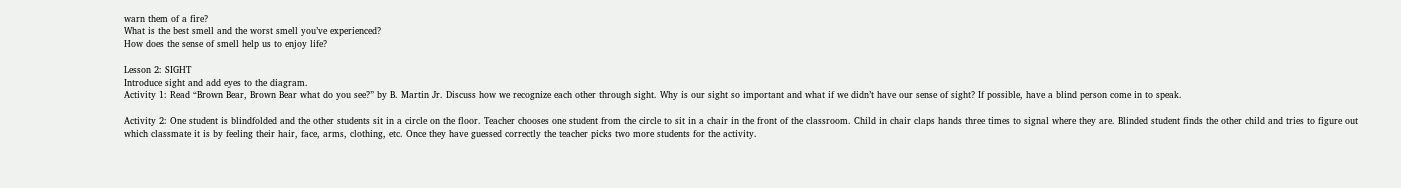warn them of a fire?
What is the best smell and the worst smell you’ve experienced?
How does the sense of smell help us to enjoy life?

Lesson 2: SIGHT
Introduce sight and add eyes to the diagram.
Activity 1: Read “Brown Bear, Brown Bear what do you see?” by B. Martin Jr. Discuss how we recognize each other through sight. Why is our sight so important and what if we didn’t have our sense of sight? If possible, have a blind person come in to speak.

Activity 2: One student is blindfolded and the other students sit in a circle on the floor. Teacher chooses one student from the circle to sit in a chair in the front of the classroom. Child in chair claps hands three times to signal where they are. Blinded student finds the other child and tries to figure out which classmate it is by feeling their hair, face, arms, clothing, etc. Once they have guessed correctly the teacher picks two more students for the activity.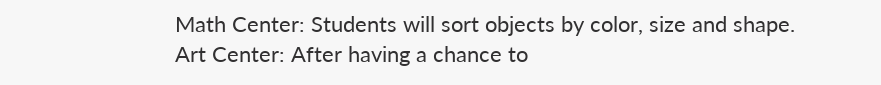Math Center: Students will sort objects by color, size and shape.
Art Center: After having a chance to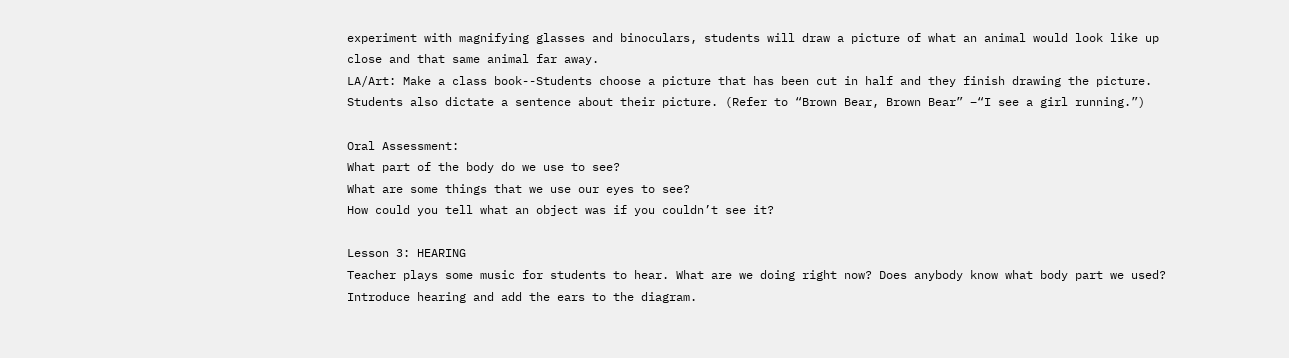experiment with magnifying glasses and binoculars, students will draw a picture of what an animal would look like up close and that same animal far away.
LA/Art: Make a class book--Students choose a picture that has been cut in half and they finish drawing the picture. Students also dictate a sentence about their picture. (Refer to “Brown Bear, Brown Bear” –“I see a girl running.”)

Oral Assessment:
What part of the body do we use to see?
What are some things that we use our eyes to see?
How could you tell what an object was if you couldn’t see it?

Lesson 3: HEARING
Teacher plays some music for students to hear. What are we doing right now? Does anybody know what body part we used? Introduce hearing and add the ears to the diagram.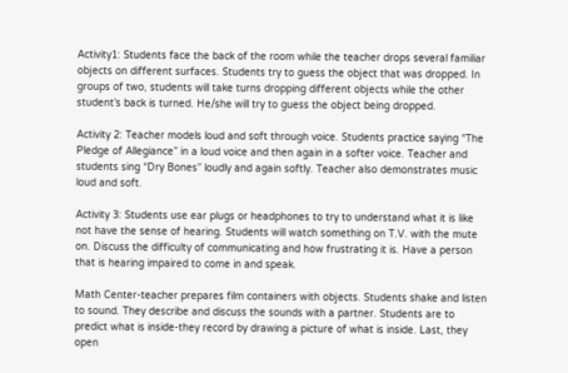Activity1: Students face the back of the room while the teacher drops several familiar objects on different surfaces. Students try to guess the object that was dropped. In groups of two, students will take turns dropping different objects while the other student’s back is turned. He/she will try to guess the object being dropped.

Activity 2: Teacher models loud and soft through voice. Students practice saying “The Pledge of Allegiance” in a loud voice and then again in a softer voice. Teacher and students sing “Dry Bones” loudly and again softly. Teacher also demonstrates music loud and soft.

Activity 3: Students use ear plugs or headphones to try to understand what it is like not have the sense of hearing. Students will watch something on T.V. with the mute on. Discuss the difficulty of communicating and how frustrating it is. Have a person that is hearing impaired to come in and speak.

Math Center-teacher prepares film containers with objects. Students shake and listen to sound. They describe and discuss the sounds with a partner. Students are to predict what is inside-they record by drawing a picture of what is inside. Last, they open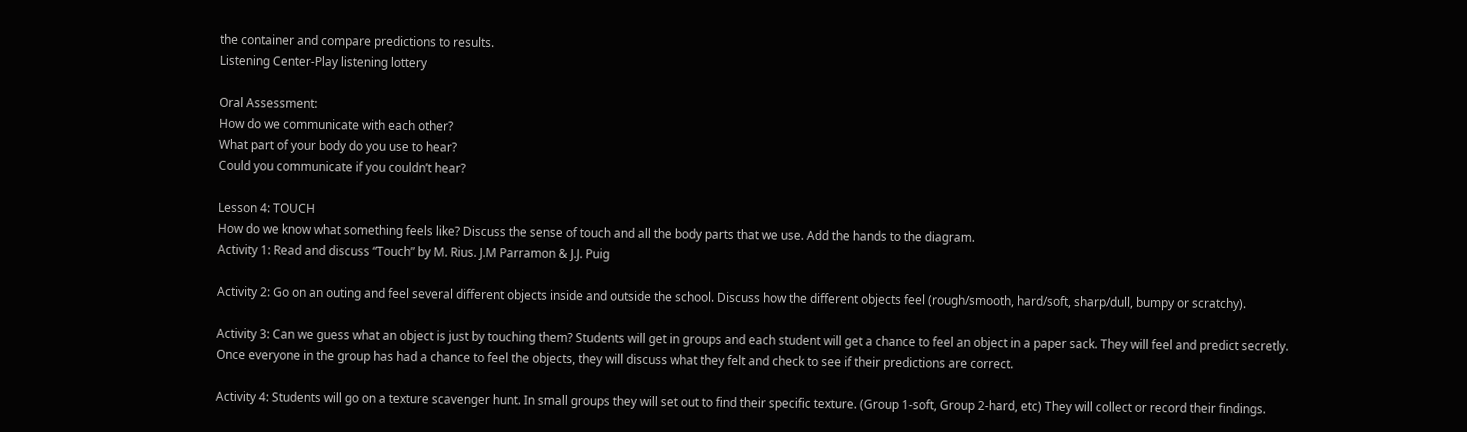the container and compare predictions to results.
Listening Center-Play listening lottery

Oral Assessment:
How do we communicate with each other?
What part of your body do you use to hear?
Could you communicate if you couldn’t hear?

Lesson 4: TOUCH
How do we know what something feels like? Discuss the sense of touch and all the body parts that we use. Add the hands to the diagram.
Activity 1: Read and discuss “Touch” by M. Rius. J.M Parramon & J.J. Puig

Activity 2: Go on an outing and feel several different objects inside and outside the school. Discuss how the different objects feel (rough/smooth, hard/soft, sharp/dull, bumpy or scratchy).

Activity 3: Can we guess what an object is just by touching them? Students will get in groups and each student will get a chance to feel an object in a paper sack. They will feel and predict secretly. Once everyone in the group has had a chance to feel the objects, they will discuss what they felt and check to see if their predictions are correct.

Activity 4: Students will go on a texture scavenger hunt. In small groups they will set out to find their specific texture. (Group 1-soft, Group 2-hard, etc) They will collect or record their findings.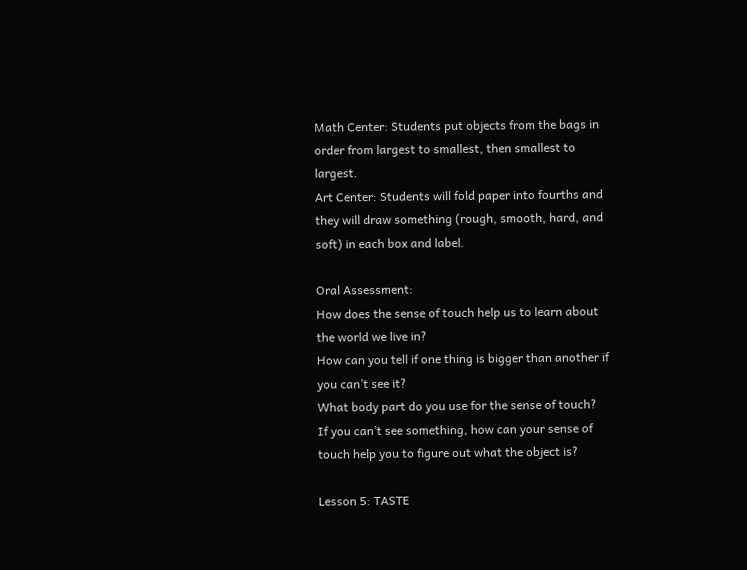Math Center: Students put objects from the bags in order from largest to smallest, then smallest to largest.
Art Center: Students will fold paper into fourths and they will draw something (rough, smooth, hard, and soft) in each box and label.

Oral Assessment:
How does the sense of touch help us to learn about the world we live in?
How can you tell if one thing is bigger than another if you can’t see it?
What body part do you use for the sense of touch?
If you can’t see something, how can your sense of touch help you to figure out what the object is?

Lesson 5: TASTE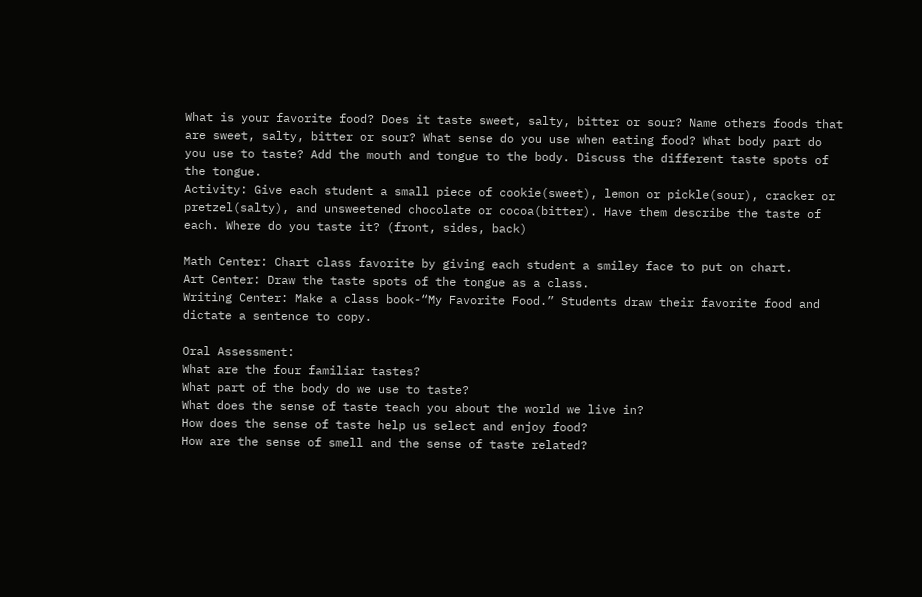What is your favorite food? Does it taste sweet, salty, bitter or sour? Name others foods that are sweet, salty, bitter or sour? What sense do you use when eating food? What body part do you use to taste? Add the mouth and tongue to the body. Discuss the different taste spots of the tongue.
Activity: Give each student a small piece of cookie(sweet), lemon or pickle(sour), cracker or pretzel(salty), and unsweetened chocolate or cocoa(bitter). Have them describe the taste of each. Where do you taste it? (front, sides, back)

Math Center: Chart class favorite by giving each student a smiley face to put on chart.
Art Center: Draw the taste spots of the tongue as a class.
Writing Center: Make a class book-“My Favorite Food.” Students draw their favorite food and dictate a sentence to copy.

Oral Assessment:
What are the four familiar tastes?
What part of the body do we use to taste?
What does the sense of taste teach you about the world we live in?
How does the sense of taste help us select and enjoy food?
How are the sense of smell and the sense of taste related?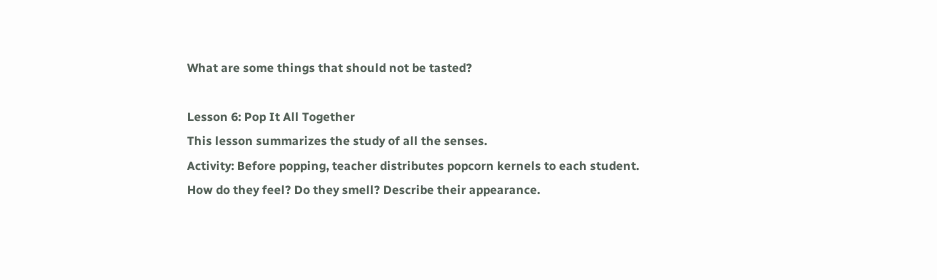What are some things that should not be tasted?

Lesson 6: Pop It All Together
This lesson summarizes the study of all the senses.
Activity: Before popping, teacher distributes popcorn kernels to each student. How do they feel? Do they smell? Describe their appearance.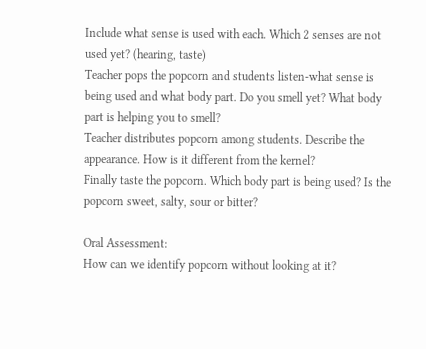Include what sense is used with each. Which 2 senses are not used yet? (hearing, taste)
Teacher pops the popcorn and students listen-what sense is being used and what body part. Do you smell yet? What body part is helping you to smell?
Teacher distributes popcorn among students. Describe the appearance. How is it different from the kernel?
Finally taste the popcorn. Which body part is being used? Is the popcorn sweet, salty, sour or bitter?

Oral Assessment:
How can we identify popcorn without looking at it?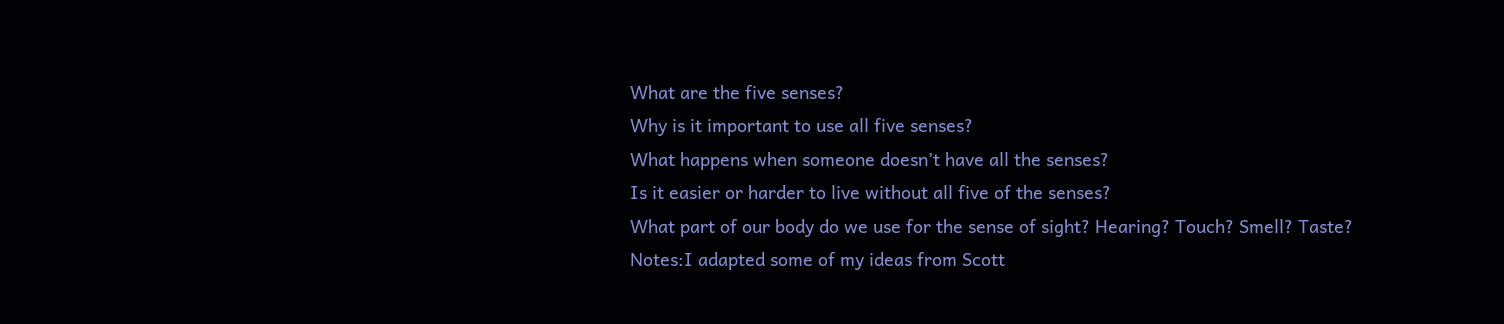What are the five senses?
Why is it important to use all five senses?
What happens when someone doesn’t have all the senses?
Is it easier or harder to live without all five of the senses?
What part of our body do we use for the sense of sight? Hearing? Touch? Smell? Taste?
Notes:I adapted some of my ideas from Scott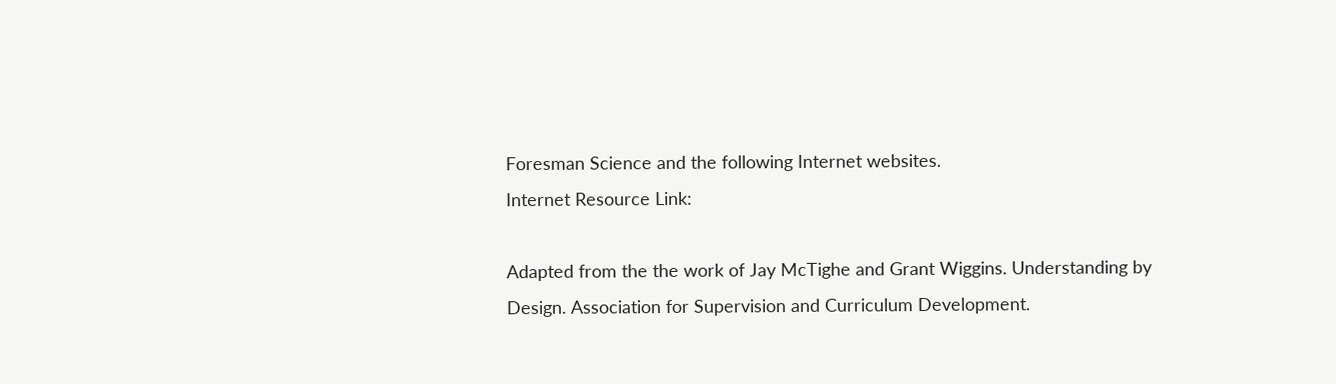Foresman Science and the following Internet websites.
Internet Resource Link:

Adapted from the the work of Jay McTighe and Grant Wiggins. Understanding by
Design. Association for Supervision and Curriculum Development.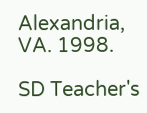Alexandria, VA. 1998.

SD Teacher's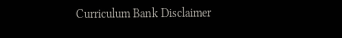Curriculum Bank Disclaimer